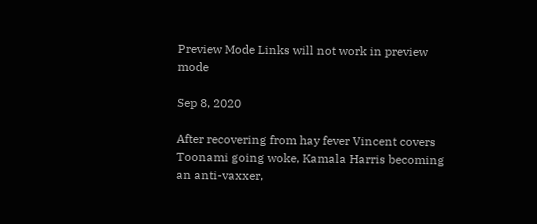Preview Mode Links will not work in preview mode

Sep 8, 2020

After recovering from hay fever Vincent covers Toonami going woke, Kamala Harris becoming an anti-vaxxer,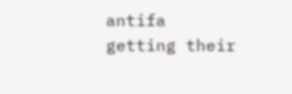antifa getting their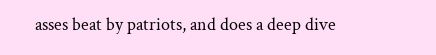asses beat by patriots, and does a deep dive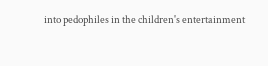into pedophiles in the children's entertainment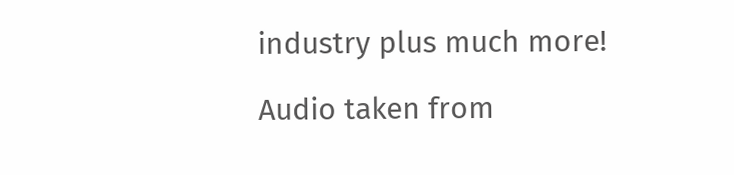industry plus much more!

Audio taken from